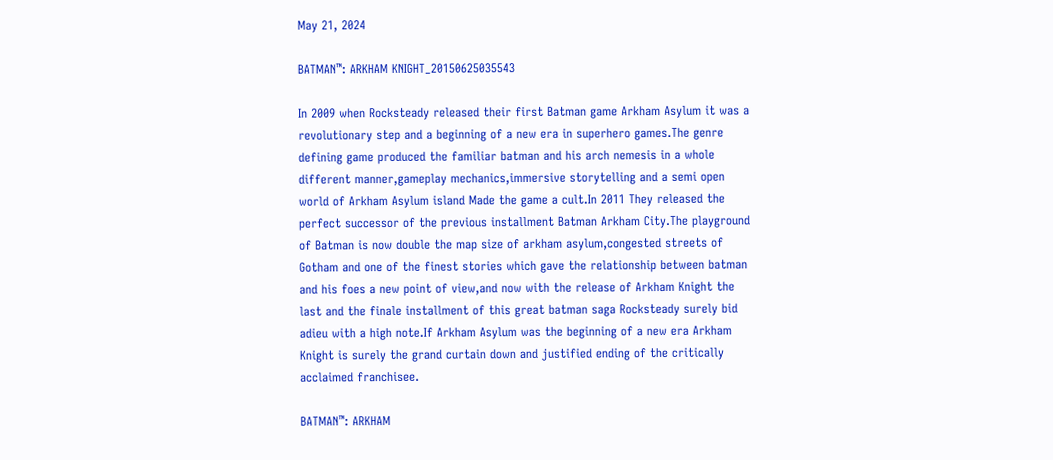May 21, 2024

BATMAN™: ARKHAM KNIGHT_20150625035543

In 2009 when Rocksteady released their first Batman game Arkham Asylum it was a revolutionary step and a beginning of a new era in superhero games.The genre defining game produced the familiar batman and his arch nemesis in a whole different manner,gameplay mechanics,immersive storytelling and a semi open world of Arkham Asylum island Made the game a cult.In 2011 They released the perfect successor of the previous installment Batman Arkham City.The playground of Batman is now double the map size of arkham asylum,congested streets of Gotham and one of the finest stories which gave the relationship between batman and his foes a new point of view,and now with the release of Arkham Knight the last and the finale installment of this great batman saga Rocksteady surely bid adieu with a high note.If Arkham Asylum was the beginning of a new era Arkham Knight is surely the grand curtain down and justified ending of the critically acclaimed franchisee.

BATMAN™: ARKHAM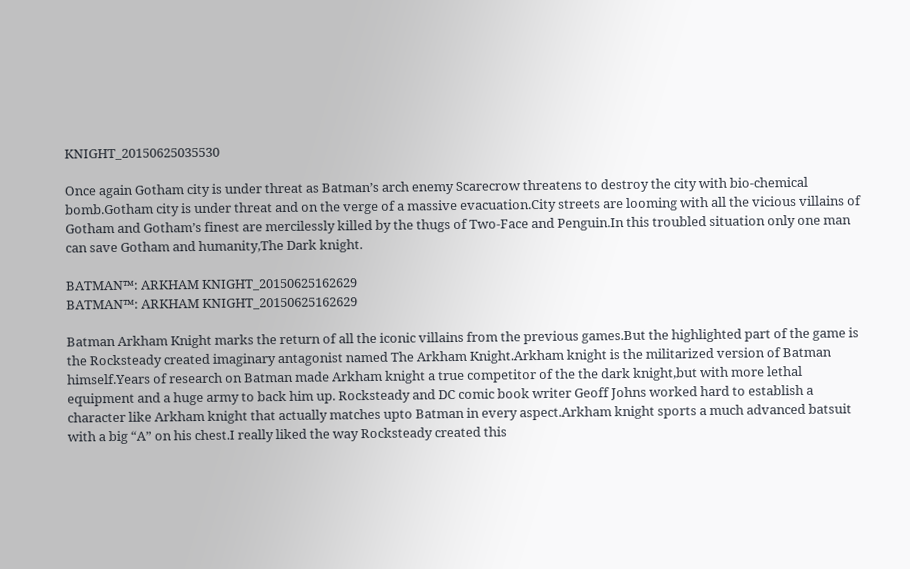KNIGHT_20150625035530

Once again Gotham city is under threat as Batman’s arch enemy Scarecrow threatens to destroy the city with bio-chemical bomb.Gotham city is under threat and on the verge of a massive evacuation.City streets are looming with all the vicious villains of Gotham and Gotham’s finest are mercilessly killed by the thugs of Two-Face and Penguin.In this troubled situation only one man can save Gotham and humanity,The Dark knight.

BATMAN™: ARKHAM KNIGHT_20150625162629
BATMAN™: ARKHAM KNIGHT_20150625162629

Batman Arkham Knight marks the return of all the iconic villains from the previous games.But the highlighted part of the game is the Rocksteady created imaginary antagonist named The Arkham Knight.Arkham knight is the militarized version of Batman himself.Years of research on Batman made Arkham knight a true competitor of the the dark knight,but with more lethal equipment and a huge army to back him up. Rocksteady and DC comic book writer Geoff Johns worked hard to establish a character like Arkham knight that actually matches upto Batman in every aspect.Arkham knight sports a much advanced batsuit with a big “A” on his chest.I really liked the way Rocksteady created this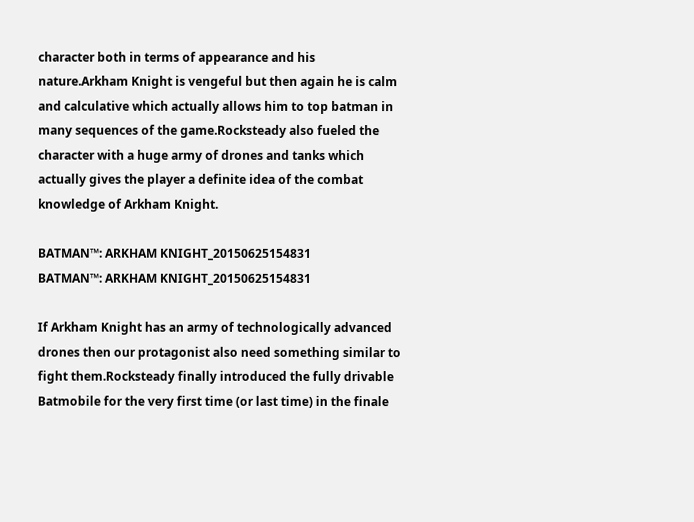character both in terms of appearance and his nature.Arkham Knight is vengeful but then again he is calm and calculative which actually allows him to top batman in many sequences of the game.Rocksteady also fueled the character with a huge army of drones and tanks which actually gives the player a definite idea of the combat knowledge of Arkham Knight.

BATMAN™: ARKHAM KNIGHT_20150625154831
BATMAN™: ARKHAM KNIGHT_20150625154831

If Arkham Knight has an army of technologically advanced drones then our protagonist also need something similar to fight them.Rocksteady finally introduced the fully drivable Batmobile for the very first time (or last time) in the finale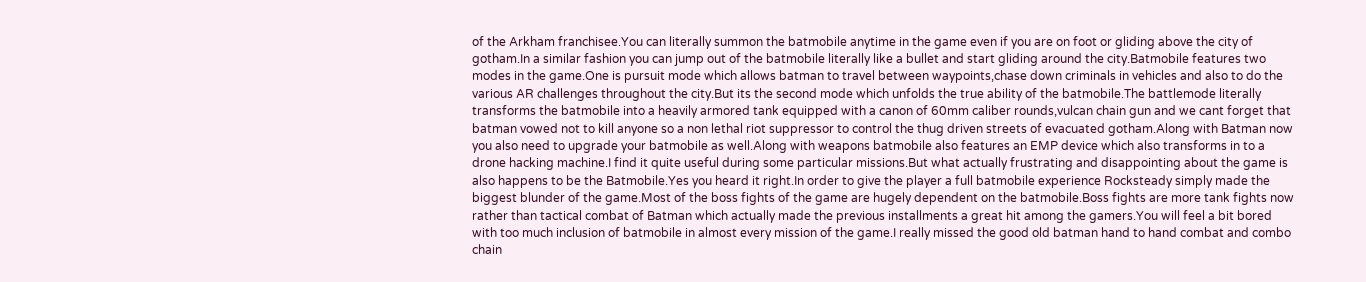of the Arkham franchisee.You can literally summon the batmobile anytime in the game even if you are on foot or gliding above the city of gotham.In a similar fashion you can jump out of the batmobile literally like a bullet and start gliding around the city.Batmobile features two modes in the game.One is pursuit mode which allows batman to travel between waypoints,chase down criminals in vehicles and also to do the various AR challenges throughout the city.But its the second mode which unfolds the true ability of the batmobile.The battlemode literally transforms the batmobile into a heavily armored tank equipped with a canon of 60mm caliber rounds,vulcan chain gun and we cant forget that batman vowed not to kill anyone so a non lethal riot suppressor to control the thug driven streets of evacuated gotham.Along with Batman now you also need to upgrade your batmobile as well.Along with weapons batmobile also features an EMP device which also transforms in to a drone hacking machine.I find it quite useful during some particular missions.But what actually frustrating and disappointing about the game is also happens to be the Batmobile.Yes you heard it right.In order to give the player a full batmobile experience Rocksteady simply made the biggest blunder of the game.Most of the boss fights of the game are hugely dependent on the batmobile.Boss fights are more tank fights now rather than tactical combat of Batman which actually made the previous installments a great hit among the gamers.You will feel a bit bored with too much inclusion of batmobile in almost every mission of the game.I really missed the good old batman hand to hand combat and combo chain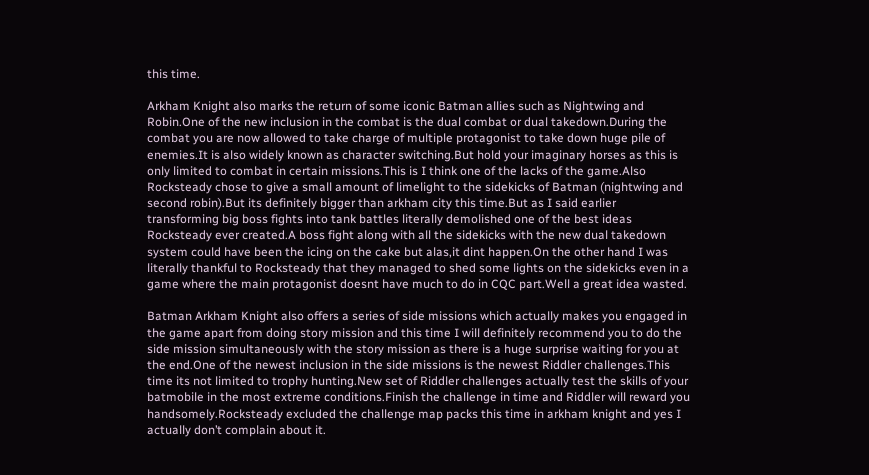this time.

Arkham Knight also marks the return of some iconic Batman allies such as Nightwing and Robin.One of the new inclusion in the combat is the dual combat or dual takedown.During the combat you are now allowed to take charge of multiple protagonist to take down huge pile of enemies.It is also widely known as character switching.But hold your imaginary horses as this is only limited to combat in certain missions.This is I think one of the lacks of the game.Also Rocksteady chose to give a small amount of limelight to the sidekicks of Batman (nightwing and second robin).But its definitely bigger than arkham city this time.But as I said earlier transforming big boss fights into tank battles literally demolished one of the best ideas Rocksteady ever created.A boss fight along with all the sidekicks with the new dual takedown system could have been the icing on the cake but alas,it dint happen.On the other hand I was literally thankful to Rocksteady that they managed to shed some lights on the sidekicks even in a game where the main protagonist doesnt have much to do in CQC part.Well a great idea wasted.

Batman Arkham Knight also offers a series of side missions which actually makes you engaged in the game apart from doing story mission and this time I will definitely recommend you to do the side mission simultaneously with the story mission as there is a huge surprise waiting for you at the end.One of the newest inclusion in the side missions is the newest Riddler challenges.This time its not limited to trophy hunting.New set of Riddler challenges actually test the skills of your batmobile in the most extreme conditions.Finish the challenge in time and Riddler will reward you handsomely.Rocksteady excluded the challenge map packs this time in arkham knight and yes I actually don’t complain about it.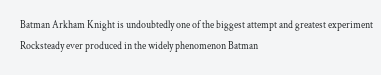Batman Arkham Knight is undoubtedly one of the biggest attempt and greatest experiment Rocksteady ever produced in the widely phenomenon Batman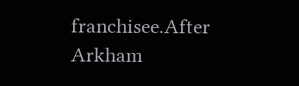franchisee.After Arkham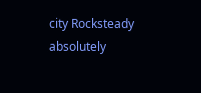city Rocksteady absolutely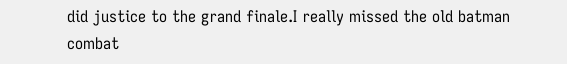did justice to the grand finale.I really missed the old batman combat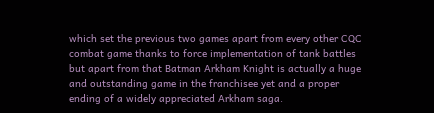which set the previous two games apart from every other CQC combat game thanks to force implementation of tank battles but apart from that Batman Arkham Knight is actually a huge and outstanding game in the franchisee yet and a proper ending of a widely appreciated Arkham saga.